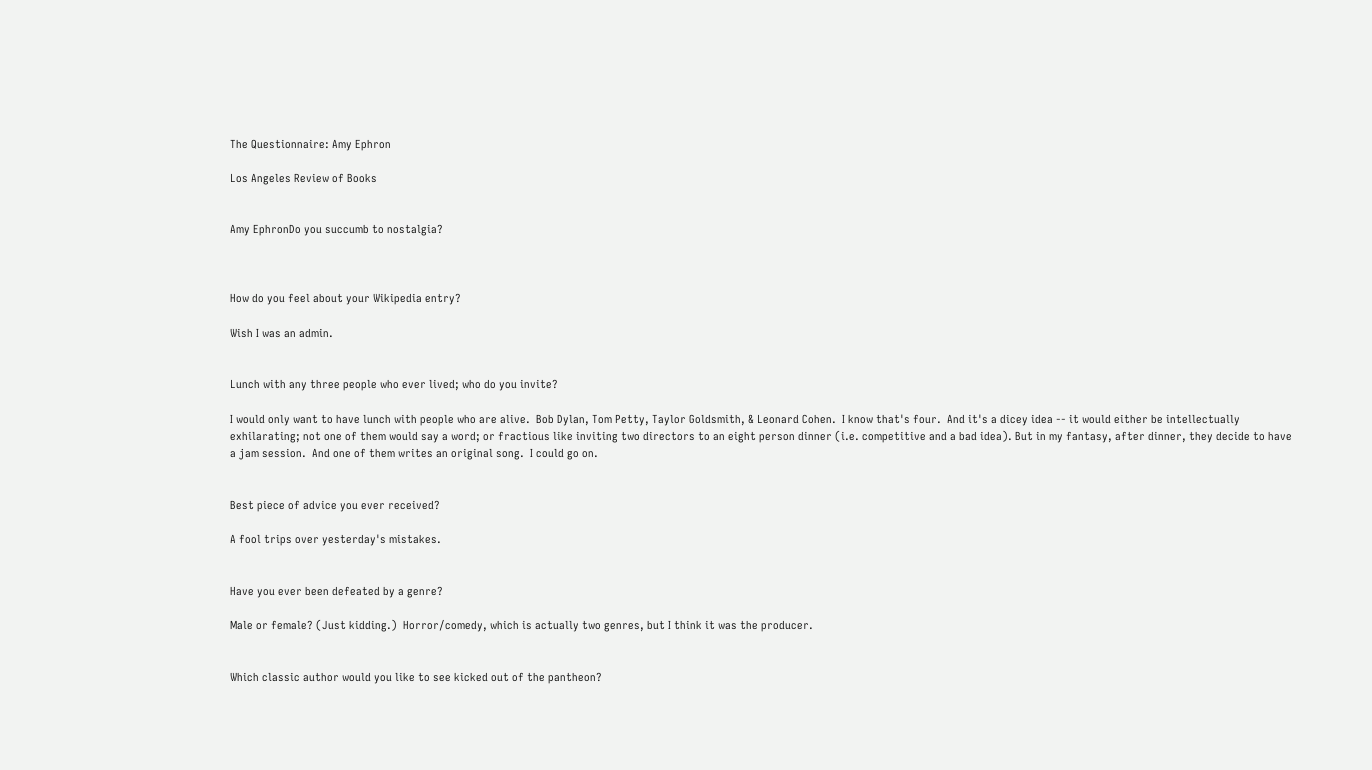The Questionnaire: Amy Ephron

Los Angeles Review of Books


Amy EphronDo you succumb to nostalgia?



How do you feel about your Wikipedia entry?

Wish I was an admin.


Lunch with any three people who ever lived; who do you invite?

I would only want to have lunch with people who are alive.  Bob Dylan, Tom Petty, Taylor Goldsmith, & Leonard Cohen.  I know that's four.  And it's a dicey idea -- it would either be intellectually exhilarating; not one of them would say a word; or fractious like inviting two directors to an eight person dinner (i.e. competitive and a bad idea). But in my fantasy, after dinner, they decide to have a jam session.  And one of them writes an original song.  I could go on.


Best piece of advice you ever received?

A fool trips over yesterday's mistakes.


Have you ever been defeated by a genre?

Male or female? (Just kidding.)  Horror/comedy, which is actually two genres, but I think it was the producer.


Which classic author would you like to see kicked out of the pantheon?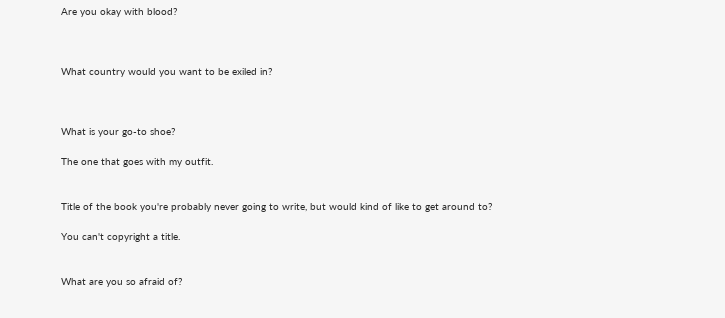Are you okay with blood?



What country would you want to be exiled in?



What is your go-to shoe?

The one that goes with my outfit.


Title of the book you're probably never going to write, but would kind of like to get around to?

You can't copyright a title.


What are you so afraid of?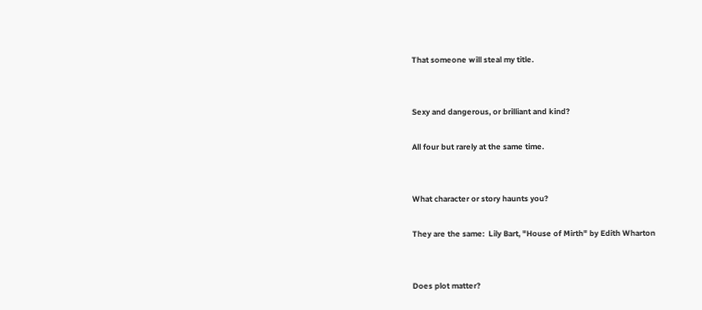That someone will steal my title.


Sexy and dangerous, or brilliant and kind?

All four but rarely at the same time.


What character or story haunts you?

They are the same:  Lily Bart, "House of Mirth" by Edith Wharton


Does plot matter?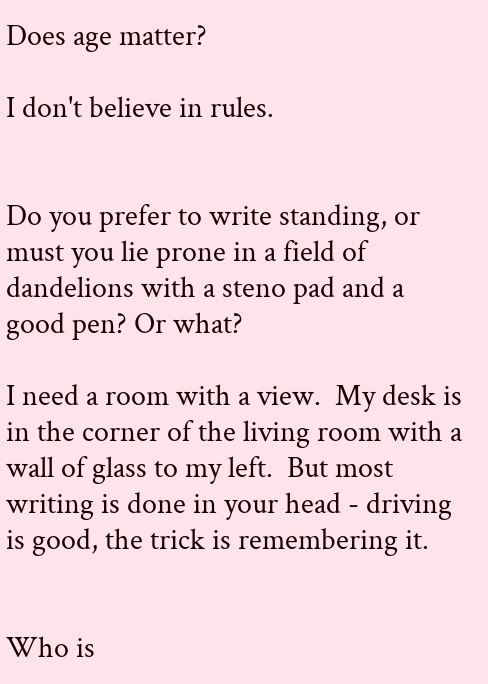Does age matter?

I don't believe in rules.


Do you prefer to write standing, or must you lie prone in a field of dandelions with a steno pad and a good pen? Or what?

I need a room with a view.  My desk is in the corner of the living room with a wall of glass to my left.  But most writing is done in your head - driving is good, the trick is remembering it.


Who is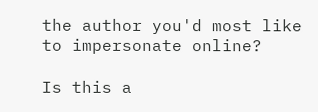the author you'd most like to impersonate online?

Is this a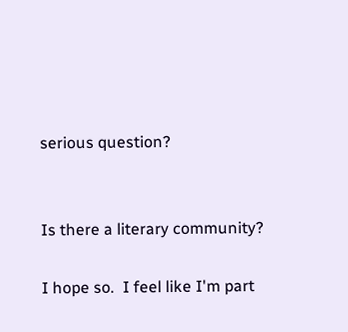serious question?


Is there a literary community?

I hope so.  I feel like I'm part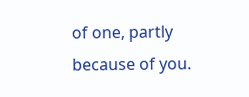of one, partly because of you.